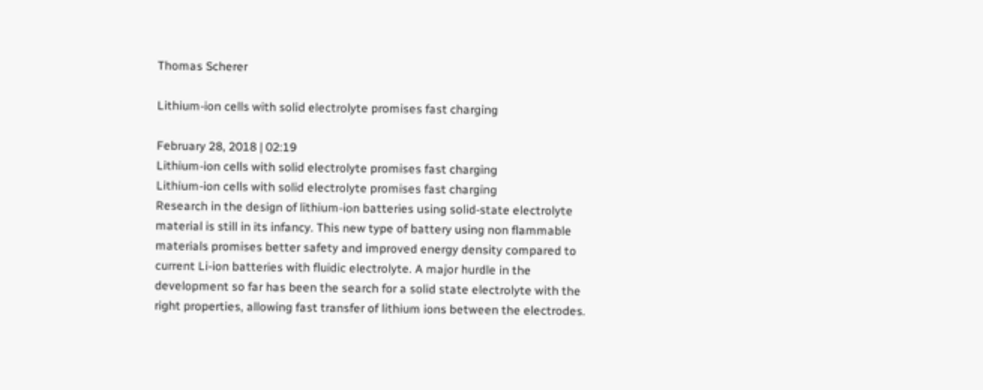Thomas Scherer

Lithium-ion cells with solid electrolyte promises fast charging

February 28, 2018 | 02:19
Lithium-ion cells with solid electrolyte promises fast charging
Lithium-ion cells with solid electrolyte promises fast charging
Research in the design of lithium-ion batteries using solid-state electrolyte material is still in its infancy. This new type of battery using non flammable materials promises better safety and improved energy density compared to current Li-ion batteries with fluidic electrolyte. A major hurdle in the development so far has been the search for a solid state electrolyte with the right properties, allowing fast transfer of lithium ions between the electrodes.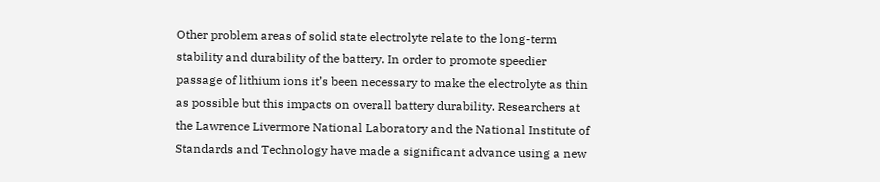Other problem areas of solid state electrolyte relate to the long-term stability and durability of the battery. In order to promote speedier passage of lithium ions it’s been necessary to make the electrolyte as thin as possible but this impacts on overall battery durability. Researchers at the Lawrence Livermore National Laboratory and the National Institute of Standards and Technology have made a significant advance using a new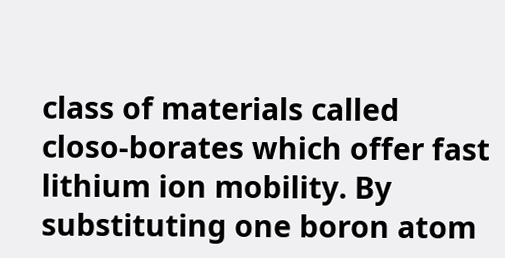class of materials called closo-borates which offer fast lithium ion mobility. By substituting one boron atom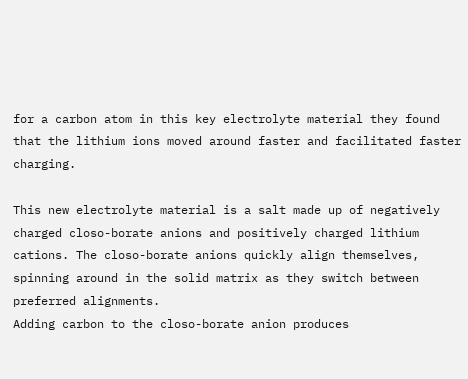for a carbon atom in this key electrolyte material they found that the lithium ions moved around faster and facilitated faster charging.

This new electrolyte material is a salt made up of negatively charged closo-borate anions and positively charged lithium cations. The closo-borate anions quickly align themselves, spinning around in the solid matrix as they switch between preferred alignments.
Adding carbon to the closo-borate anion produces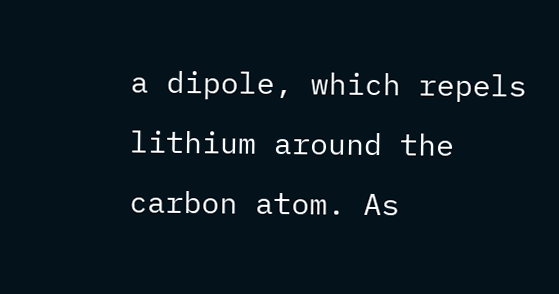a dipole, which repels lithium around the carbon atom. As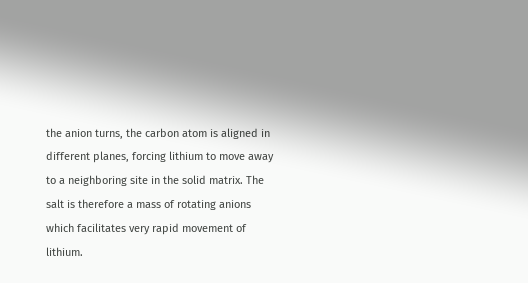the anion turns, the carbon atom is aligned in different planes, forcing lithium to move away to a neighboring site in the solid matrix. The salt is therefore a mass of rotating anions which facilitates very rapid movement of lithium.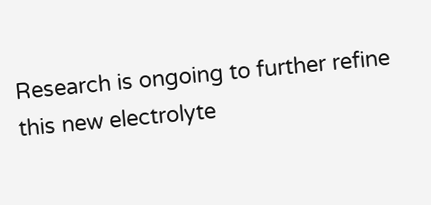Research is ongoing to further refine this new electrolyte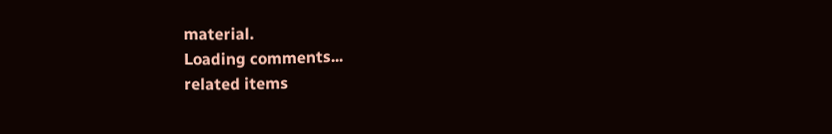material.
Loading comments...
related items